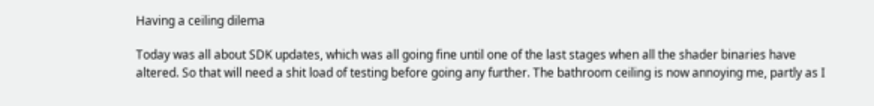Having a ceiling dilema

Today was all about SDK updates, which was all going fine until one of the last stages when all the shader binaries have altered. So that will need a shit load of testing before going any further. The bathroom ceiling is now annoying me, partly as I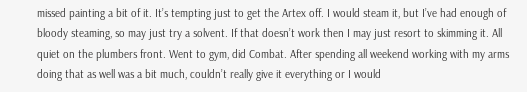missed painting a bit of it. It’s tempting just to get the Artex off. I would steam it, but I’ve had enough of bloody steaming, so may just try a solvent. If that doesn’t work then I may just resort to skimming it. All quiet on the plumbers front. Went to gym, did Combat. After spending all weekend working with my arms doing that as well was a bit much, couldn’t really give it everything or I would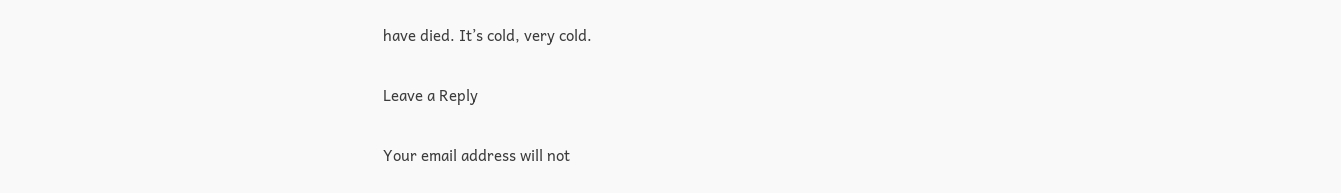have died. It’s cold, very cold.

Leave a Reply

Your email address will not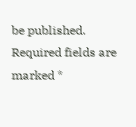be published. Required fields are marked *